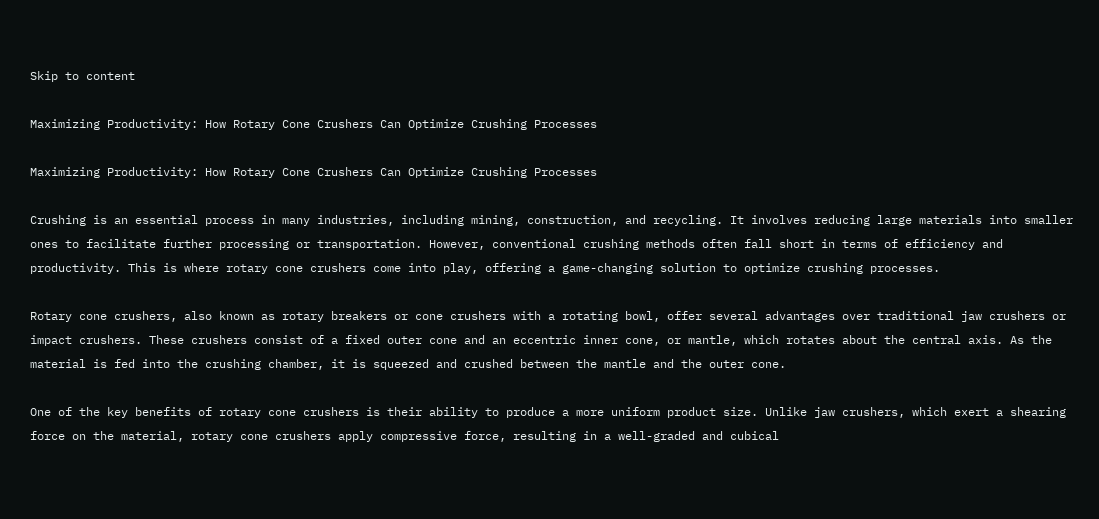Skip to content

Maximizing Productivity: How Rotary Cone Crushers Can Optimize Crushing Processes

Maximizing Productivity: How Rotary Cone Crushers Can Optimize Crushing Processes

Crushing is an essential process in many industries, including mining, construction, and recycling. It involves reducing large materials into smaller ones to facilitate further processing or transportation. However, conventional crushing methods often fall short in terms of efficiency and productivity. This is where rotary cone crushers come into play, offering a game-changing solution to optimize crushing processes.

Rotary cone crushers, also known as rotary breakers or cone crushers with a rotating bowl, offer several advantages over traditional jaw crushers or impact crushers. These crushers consist of a fixed outer cone and an eccentric inner cone, or mantle, which rotates about the central axis. As the material is fed into the crushing chamber, it is squeezed and crushed between the mantle and the outer cone.

One of the key benefits of rotary cone crushers is their ability to produce a more uniform product size. Unlike jaw crushers, which exert a shearing force on the material, rotary cone crushers apply compressive force, resulting in a well-graded and cubical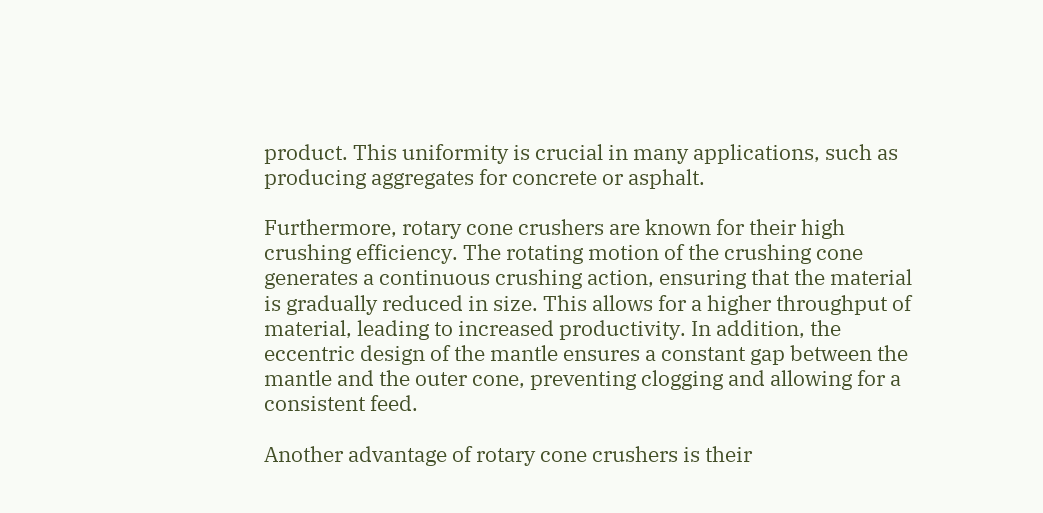product. This uniformity is crucial in many applications, such as producing aggregates for concrete or asphalt.

Furthermore, rotary cone crushers are known for their high crushing efficiency. The rotating motion of the crushing cone generates a continuous crushing action, ensuring that the material is gradually reduced in size. This allows for a higher throughput of material, leading to increased productivity. In addition, the eccentric design of the mantle ensures a constant gap between the mantle and the outer cone, preventing clogging and allowing for a consistent feed.

Another advantage of rotary cone crushers is their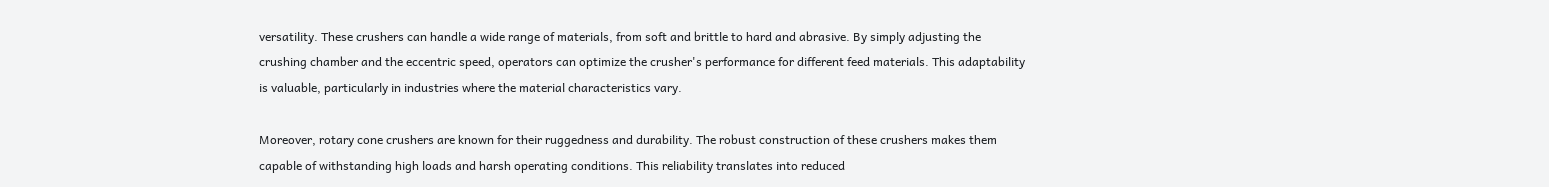versatility. These crushers can handle a wide range of materials, from soft and brittle to hard and abrasive. By simply adjusting the crushing chamber and the eccentric speed, operators can optimize the crusher's performance for different feed materials. This adaptability is valuable, particularly in industries where the material characteristics vary.

Moreover, rotary cone crushers are known for their ruggedness and durability. The robust construction of these crushers makes them capable of withstanding high loads and harsh operating conditions. This reliability translates into reduced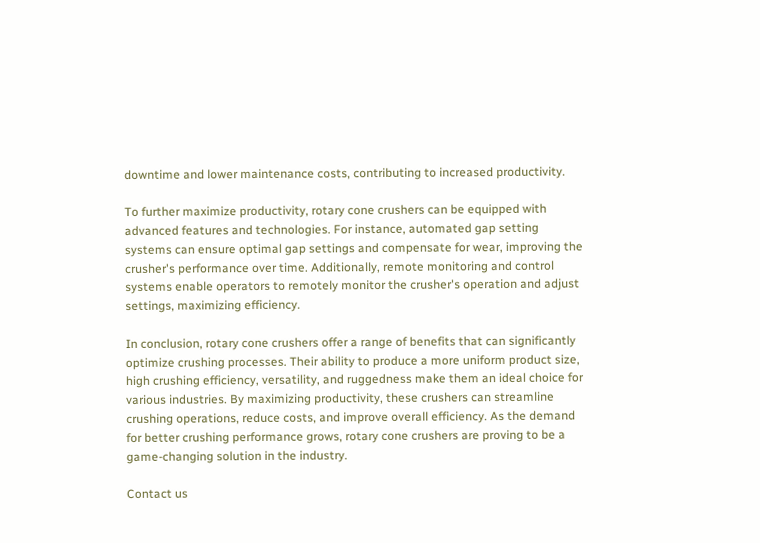downtime and lower maintenance costs, contributing to increased productivity.

To further maximize productivity, rotary cone crushers can be equipped with advanced features and technologies. For instance, automated gap setting systems can ensure optimal gap settings and compensate for wear, improving the crusher's performance over time. Additionally, remote monitoring and control systems enable operators to remotely monitor the crusher's operation and adjust settings, maximizing efficiency.

In conclusion, rotary cone crushers offer a range of benefits that can significantly optimize crushing processes. Their ability to produce a more uniform product size, high crushing efficiency, versatility, and ruggedness make them an ideal choice for various industries. By maximizing productivity, these crushers can streamline crushing operations, reduce costs, and improve overall efficiency. As the demand for better crushing performance grows, rotary cone crushers are proving to be a game-changing solution in the industry.

Contact us